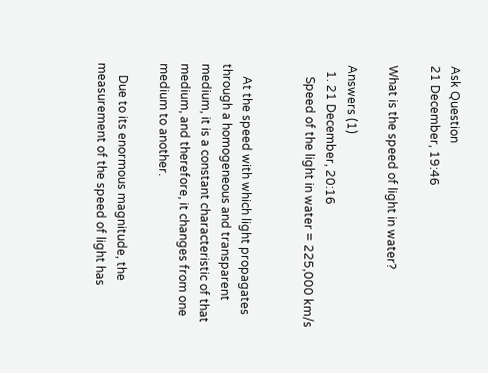Ask Question
21 December, 19:46

What is the speed of light in water?

Answers (1)
  1. 21 December, 20:16
    Speed of the light in water = 225,000 km/s


    At the speed with which light propagates through a homogeneous and transparent medium, it is a constant characteristic of that medium, and therefore, it changes from one medium to another.

    Due to its enormous magnitude, the measurement of the speed of light has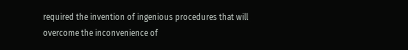required the invention of ingenious procedures that will overcome the inconvenience of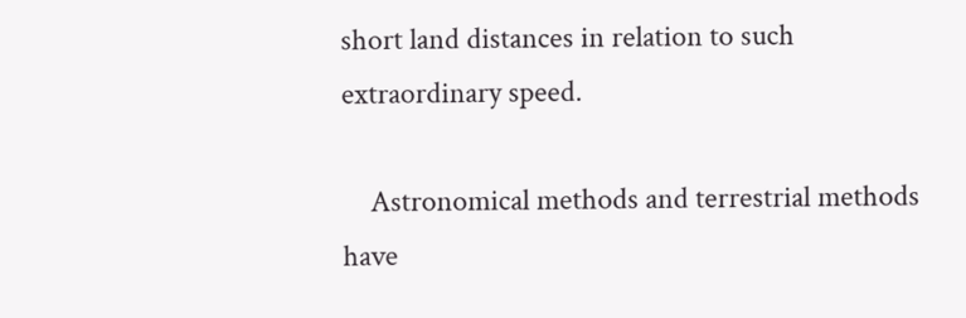short land distances in relation to such extraordinary speed.

    Astronomical methods and terrestrial methods have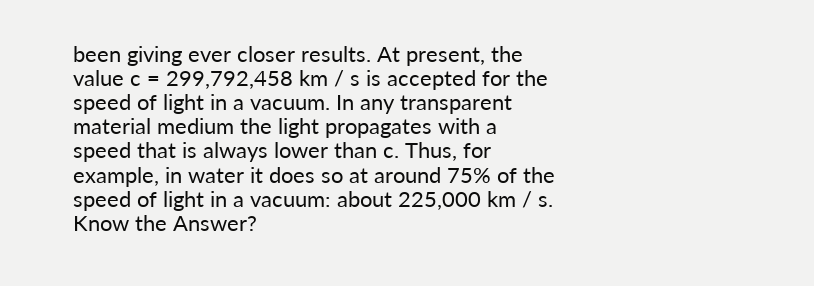been giving ever closer results. At present, the value c = 299,792,458 km / s is accepted for the speed of light in a vacuum. In any transparent material medium the light propagates with a speed that is always lower than c. Thus, for example, in water it does so at around 75% of the speed of light in a vacuum: about 225,000 km / s.
Know the Answer?